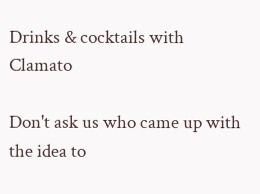Drinks & cocktails with Clamato

Don't ask us who came up with the idea to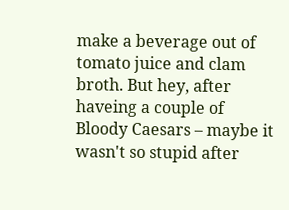make a beverage out of tomato juice and clam broth. But hey, after haveing a couple of Bloody Caesars – maybe it wasn't so stupid after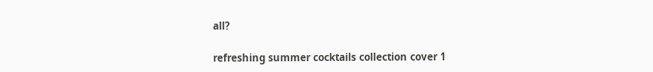all?

refreshing summer cocktails collection cover 1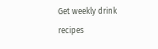Get weekly drink recipes